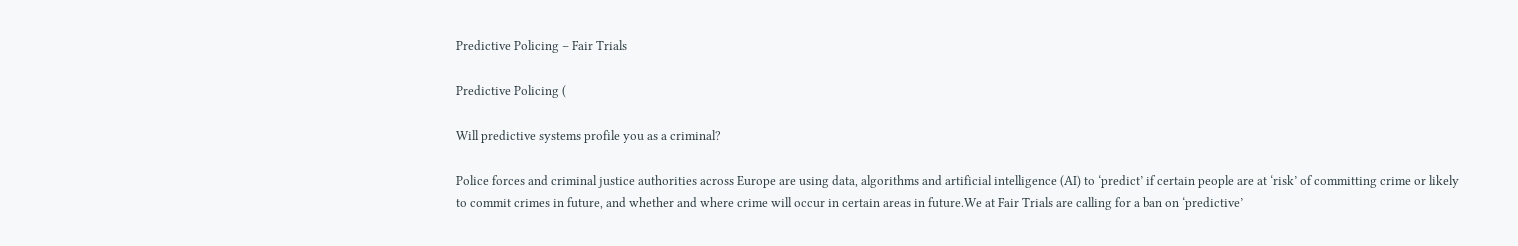Predictive Policing – Fair Trials

Predictive Policing (

Will predictive systems profile you as a criminal?

Police forces and criminal justice authorities across Europe are using data, algorithms and artificial intelligence (AI) to ‘predict’ if certain people are at ‘risk’ of committing crime or likely to commit crimes in future, and whether and where crime will occur in certain areas in future.We at Fair Trials are calling for a ban on ‘predictive’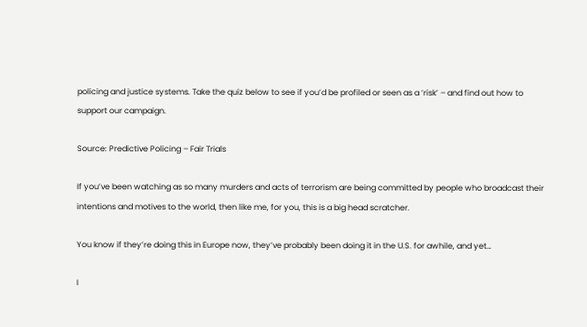policing and justice systems. Take the quiz below to see if you’d be profiled or seen as a ‘risk’ – and find out how to support our campaign.

Source: Predictive Policing – Fair Trials

If you’ve been watching as so many murders and acts of terrorism are being committed by people who broadcast their intentions and motives to the world, then like me, for you, this is a big head scratcher.

You know if they’re doing this in Europe now, they’ve probably been doing it in the U.S. for awhile, and yet…

I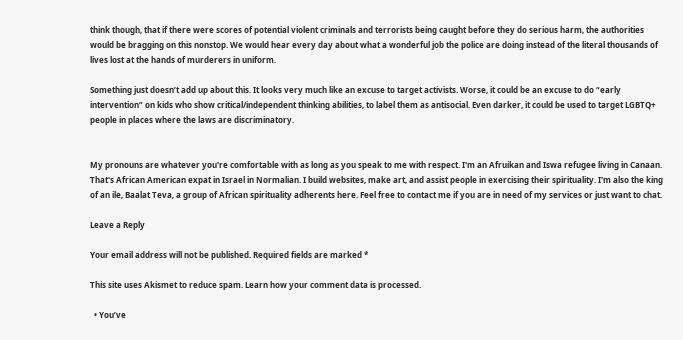think though, that if there were scores of potential violent criminals and terrorists being caught before they do serious harm, the authorities would be bragging on this nonstop. We would hear every day about what a wonderful job the police are doing instead of the literal thousands of lives lost at the hands of murderers in uniform.

Something just doesn’t add up about this. It looks very much like an excuse to target activists. Worse, it could be an excuse to do “early intervention” on kids who show critical/independent thinking abilities, to label them as antisocial. Even darker, it could be used to target LGBTQ+ people in places where the laws are discriminatory.


My pronouns are whatever you're comfortable with as long as you speak to me with respect. I'm an Afruikan and Iswa refugee living in Canaan. That's African American expat in Israel in Normalian. I build websites, make art, and assist people in exercising their spirituality. I'm also the king of an ile, Baalat Teva, a group of African spirituality adherents here. Feel free to contact me if you are in need of my services or just want to chat.

Leave a Reply

Your email address will not be published. Required fields are marked *

This site uses Akismet to reduce spam. Learn how your comment data is processed.

  • You’ve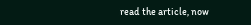read the article, now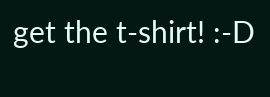get the t-shirt! :-D